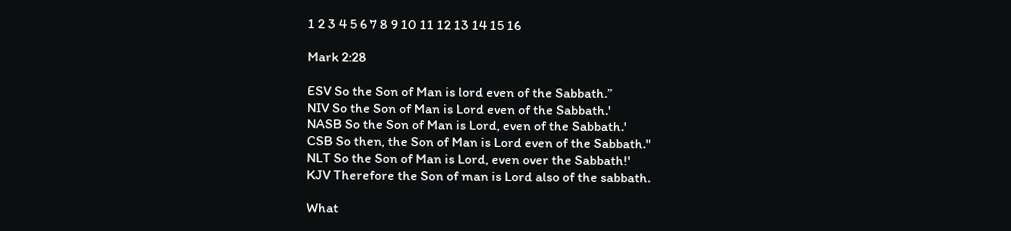1 2 3 4 5 6 7 8 9 10 11 12 13 14 15 16

Mark 2:28

ESV So the Son of Man is lord even of the Sabbath.”
NIV So the Son of Man is Lord even of the Sabbath.'
NASB So the Son of Man is Lord, even of the Sabbath.'
CSB So then, the Son of Man is Lord even of the Sabbath."
NLT So the Son of Man is Lord, even over the Sabbath!'
KJV Therefore the Son of man is Lord also of the sabbath.

What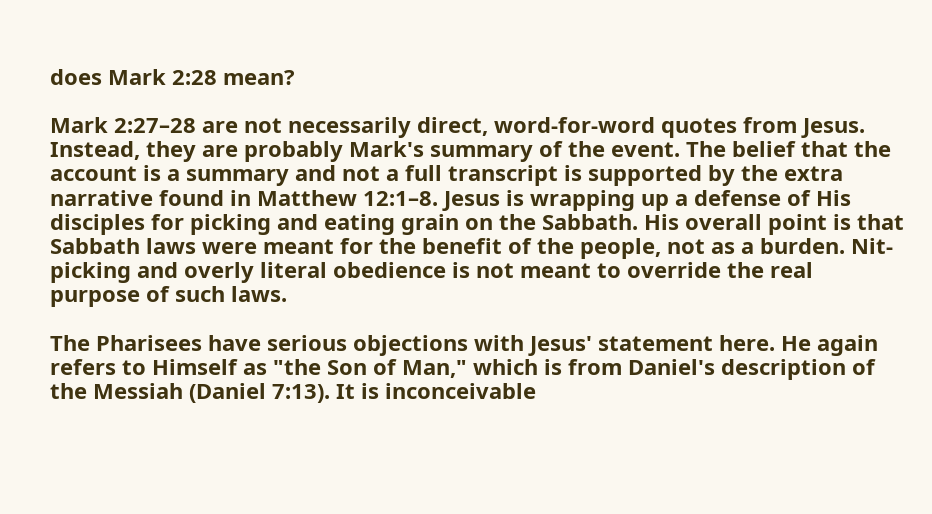does Mark 2:28 mean?

Mark 2:27–28 are not necessarily direct, word-for-word quotes from Jesus. Instead, they are probably Mark's summary of the event. The belief that the account is a summary and not a full transcript is supported by the extra narrative found in Matthew 12:1–8. Jesus is wrapping up a defense of His disciples for picking and eating grain on the Sabbath. His overall point is that Sabbath laws were meant for the benefit of the people, not as a burden. Nit-picking and overly literal obedience is not meant to override the real purpose of such laws.

The Pharisees have serious objections with Jesus' statement here. He again refers to Himself as "the Son of Man," which is from Daniel's description of the Messiah (Daniel 7:13). It is inconceivable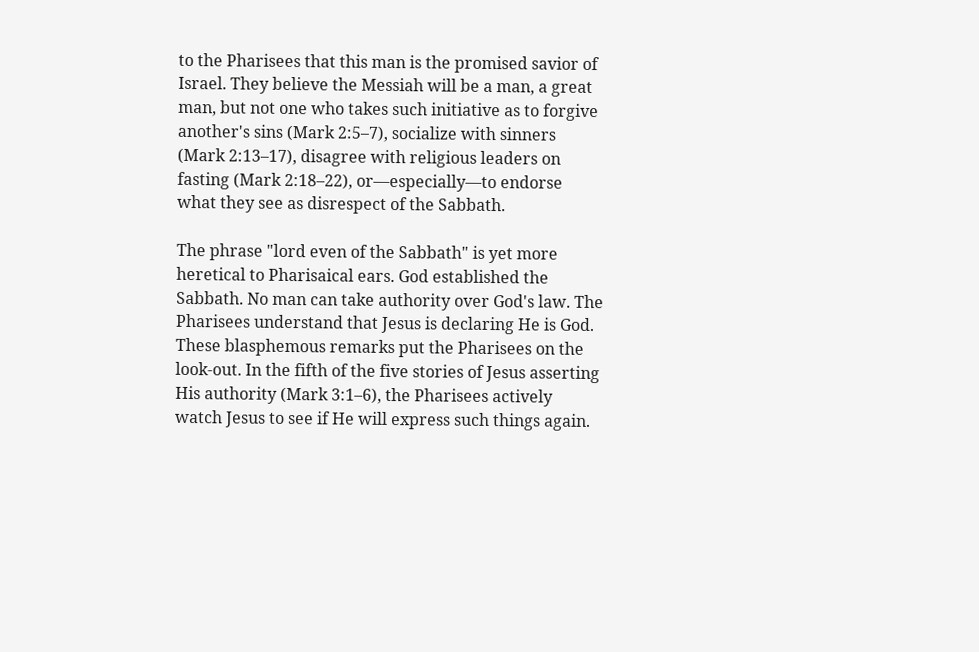to the Pharisees that this man is the promised savior of Israel. They believe the Messiah will be a man, a great man, but not one who takes such initiative as to forgive another's sins (Mark 2:5–7), socialize with sinners (Mark 2:13–17), disagree with religious leaders on fasting (Mark 2:18–22), or—especially—to endorse what they see as disrespect of the Sabbath.

The phrase "lord even of the Sabbath" is yet more heretical to Pharisaical ears. God established the Sabbath. No man can take authority over God's law. The Pharisees understand that Jesus is declaring He is God. These blasphemous remarks put the Pharisees on the look-out. In the fifth of the five stories of Jesus asserting His authority (Mark 3:1–6), the Pharisees actively watch Jesus to see if He will express such things again.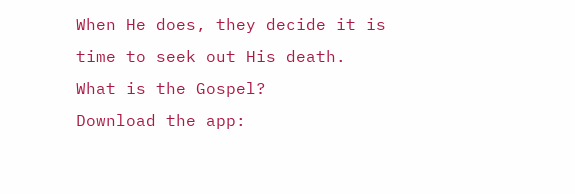When He does, they decide it is time to seek out His death.
What is the Gospel?
Download the app: